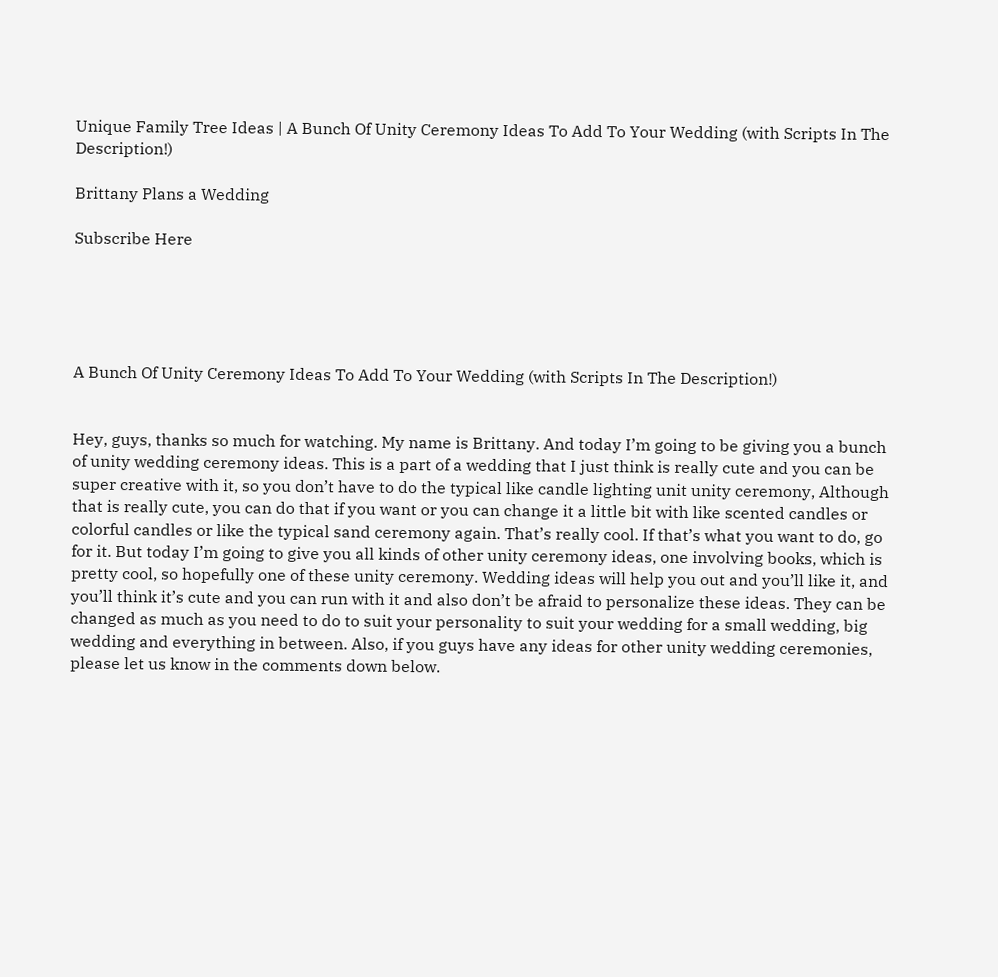Unique Family Tree Ideas | A Bunch Of Unity Ceremony Ideas To Add To Your Wedding (with Scripts In The Description!)

Brittany Plans a Wedding

Subscribe Here





A Bunch Of Unity Ceremony Ideas To Add To Your Wedding (with Scripts In The Description!)


Hey, guys, thanks so much for watching. My name is Brittany. And today I’m going to be giving you a bunch of unity wedding ceremony ideas. This is a part of a wedding that I just think is really cute and you can be super creative with it, so you don’t have to do the typical like candle lighting unit unity ceremony, Although that is really cute, you can do that if you want or you can change it a little bit with like scented candles or colorful candles or like the typical sand ceremony again. That’s really cool. If that’s what you want to do, go for it. But today I’m going to give you all kinds of other unity ceremony ideas, one involving books, which is pretty cool, so hopefully one of these unity ceremony. Wedding ideas will help you out and you’ll like it, and you’ll think it’s cute and you can run with it and also don’t be afraid to personalize these ideas. They can be changed as much as you need to do to suit your personality to suit your wedding for a small wedding, big wedding and everything in between. Also, if you guys have any ideas for other unity wedding ceremonies, please let us know in the comments down below.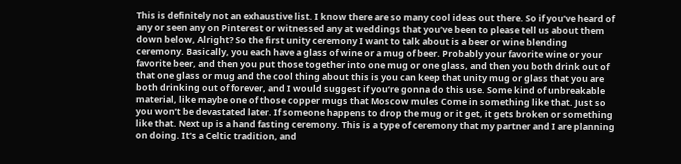This is definitely not an exhaustive list. I know there are so many cool ideas out there. So if you’ve heard of any or seen any on Pinterest or witnessed any at weddings that you’ve been to please tell us about them down below, Alright? So the first unity ceremony I want to talk about is a beer or wine blending ceremony. Basically, you each have a glass of wine or a mug of beer. Probably your favorite wine or your favorite beer, and then you put those together into one mug or one glass, and then you both drink out of that one glass or mug and the cool thing about this is you can keep that unity mug or glass that you are both drinking out of forever, and I would suggest if you’re gonna do this use. Some kind of unbreakable material, like maybe one of those copper mugs that Moscow mules Come in something like that. Just so you won’t be devastated later. If someone happens to drop the mug or it get, it gets broken or something like that. Next up is a hand fasting ceremony. This is a type of ceremony that my partner and I are planning on doing. It’s a Celtic tradition, and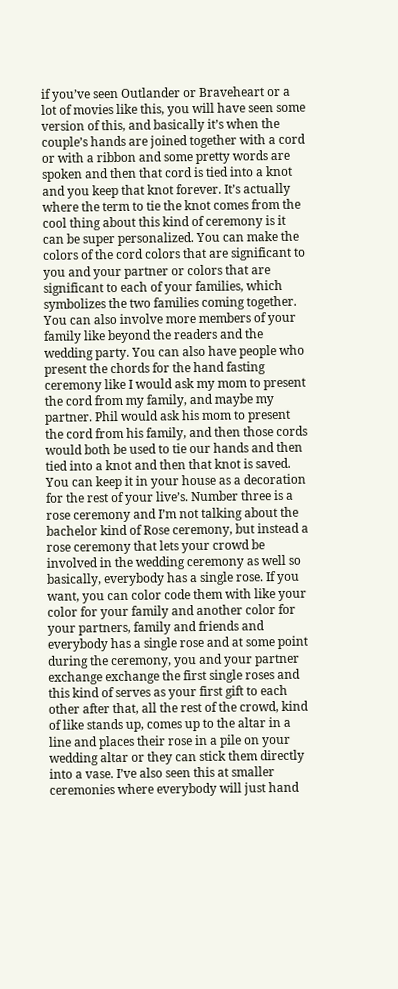if you’ve seen Outlander or Braveheart or a lot of movies like this, you will have seen some version of this, and basically it’s when the couple’s hands are joined together with a cord or with a ribbon and some pretty words are spoken and then that cord is tied into a knot and you keep that knot forever. It’s actually where the term to tie the knot comes from the cool thing about this kind of ceremony is it can be super personalized. You can make the colors of the cord colors that are significant to you and your partner or colors that are significant to each of your families, which symbolizes the two families coming together. You can also involve more members of your family like beyond the readers and the wedding party. You can also have people who present the chords for the hand fasting ceremony like I would ask my mom to present the cord from my family, and maybe my partner. Phil would ask his mom to present the cord from his family, and then those cords would both be used to tie our hands and then tied into a knot and then that knot is saved. You can keep it in your house as a decoration for the rest of your live’s. Number three is a rose ceremony and I’m not talking about the bachelor kind of Rose ceremony, but instead a rose ceremony that lets your crowd be involved in the wedding ceremony as well so basically, everybody has a single rose. If you want, you can color code them with like your color for your family and another color for your partners, family and friends and everybody has a single rose and at some point during the ceremony, you and your partner exchange exchange the first single roses and this kind of serves as your first gift to each other after that, all the rest of the crowd, kind of like stands up, comes up to the altar in a line and places their rose in a pile on your wedding altar or they can stick them directly into a vase. I’ve also seen this at smaller ceremonies where everybody will just hand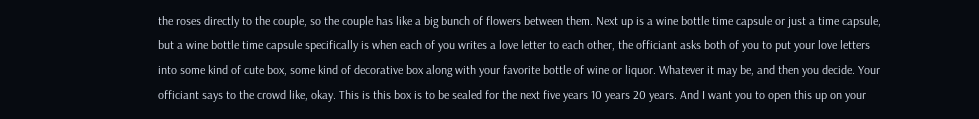the roses directly to the couple, so the couple has like a big bunch of flowers between them. Next up is a wine bottle time capsule or just a time capsule, but a wine bottle time capsule specifically is when each of you writes a love letter to each other, the officiant asks both of you to put your love letters into some kind of cute box, some kind of decorative box along with your favorite bottle of wine or liquor. Whatever it may be, and then you decide. Your officiant says to the crowd like, okay. This is this box is to be sealed for the next five years 10 years 20 years. And I want you to open this up on your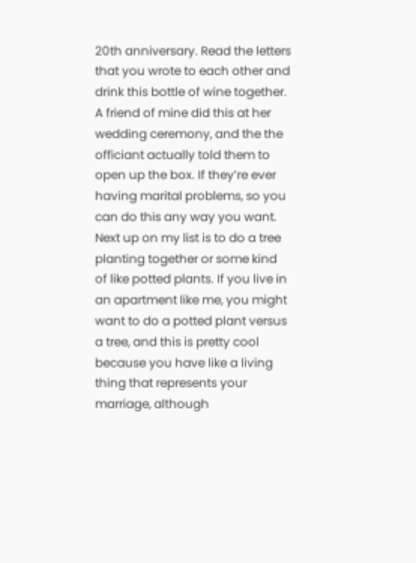20th anniversary. Read the letters that you wrote to each other and drink this bottle of wine together. A friend of mine did this at her wedding ceremony, and the the officiant actually told them to open up the box. If they’re ever having marital problems, so you can do this any way you want. Next up on my list is to do a tree planting together or some kind of like potted plants. If you live in an apartment like me, you might want to do a potted plant versus a tree, and this is pretty cool because you have like a living thing that represents your marriage, although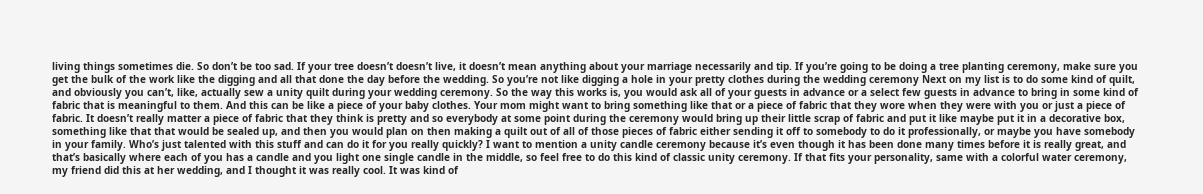living things sometimes die. So don’t be too sad. If your tree doesn’t doesn’t live, it doesn’t mean anything about your marriage necessarily and tip. If you’re going to be doing a tree planting ceremony, make sure you get the bulk of the work like the digging and all that done the day before the wedding. So you’re not like digging a hole in your pretty clothes during the wedding ceremony Next on my list is to do some kind of quilt, and obviously you can’t, like, actually sew a unity quilt during your wedding ceremony. So the way this works is, you would ask all of your guests in advance or a select few guests in advance to bring in some kind of fabric that is meaningful to them. And this can be like a piece of your baby clothes. Your mom might want to bring something like that or a piece of fabric that they wore when they were with you or just a piece of fabric. It doesn’t really matter a piece of fabric that they think is pretty and so everybody at some point during the ceremony would bring up their little scrap of fabric and put it like maybe put it in a decorative box, something like that that would be sealed up, and then you would plan on then making a quilt out of all of those pieces of fabric either sending it off to somebody to do it professionally, or maybe you have somebody in your family. Who’s just talented with this stuff and can do it for you really quickly? I want to mention a unity candle ceremony because it’s even though it has been done many times before it is really great, and that’s basically where each of you has a candle and you light one single candle in the middle, so feel free to do this kind of classic unity ceremony. If that fits your personality, same with a colorful water ceremony, my friend did this at her wedding, and I thought it was really cool. It was kind of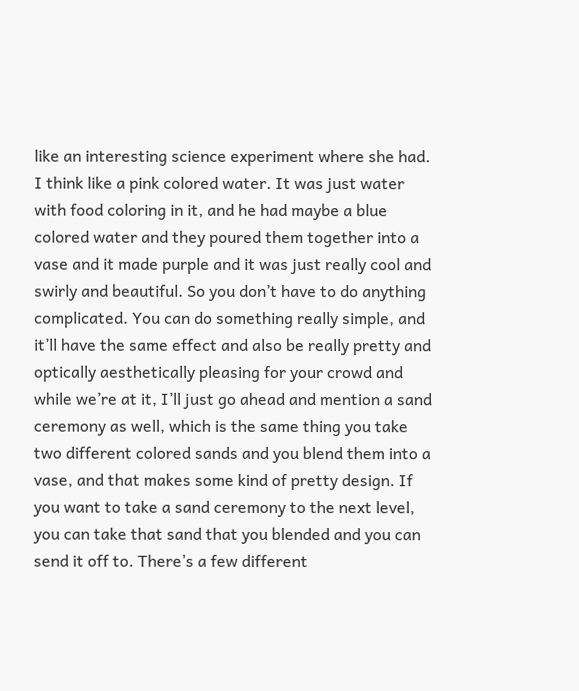like an interesting science experiment where she had. I think like a pink colored water. It was just water with food coloring in it, and he had maybe a blue colored water and they poured them together into a vase and it made purple and it was just really cool and swirly and beautiful. So you don’t have to do anything complicated. You can do something really simple, and it’ll have the same effect and also be really pretty and optically aesthetically pleasing for your crowd and while we’re at it, I’ll just go ahead and mention a sand ceremony as well, which is the same thing you take two different colored sands and you blend them into a vase, and that makes some kind of pretty design. If you want to take a sand ceremony to the next level, you can take that sand that you blended and you can send it off to. There’s a few different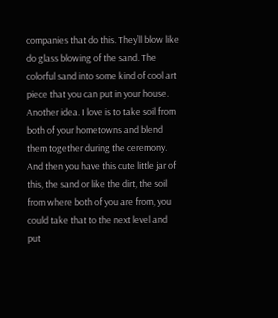companies that do this. They’ll blow like do glass blowing of the sand. The colorful sand into some kind of cool art piece that you can put in your house. Another idea. I love is to take soil from both of your hometowns and blend them together during the ceremony. And then you have this cute little jar of this, the sand or like the dirt, the soil from where both of you are from, you could take that to the next level and put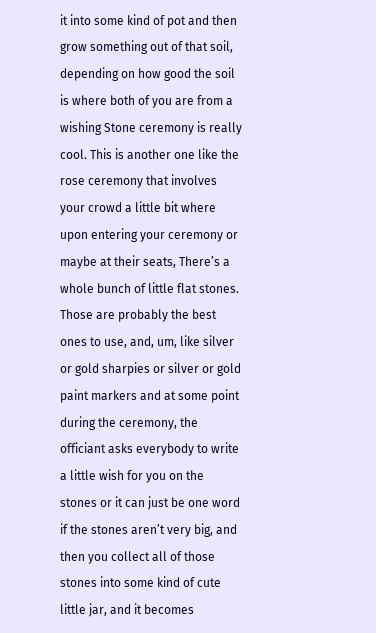it into some kind of pot and then grow something out of that soil, depending on how good the soil is where both of you are from a wishing Stone ceremony is really cool. This is another one like the rose ceremony that involves your crowd a little bit where upon entering your ceremony or maybe at their seats, There’s a whole bunch of little flat stones. Those are probably the best ones to use, and, um, like silver or gold sharpies or silver or gold paint markers and at some point during the ceremony, the officiant asks everybody to write a little wish for you on the stones or it can just be one word if the stones aren’t very big, and then you collect all of those stones into some kind of cute little jar, and it becomes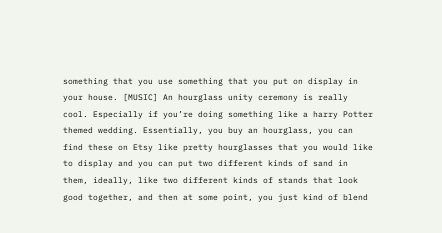something that you use something that you put on display in your house. [MUSIC] An hourglass unity ceremony is really cool. Especially if you’re doing something like a harry Potter themed wedding. Essentially, you buy an hourglass, you can find these on Etsy like pretty hourglasses that you would like to display and you can put two different kinds of sand in them, ideally, like two different kinds of stands that look good together, and then at some point, you just kind of blend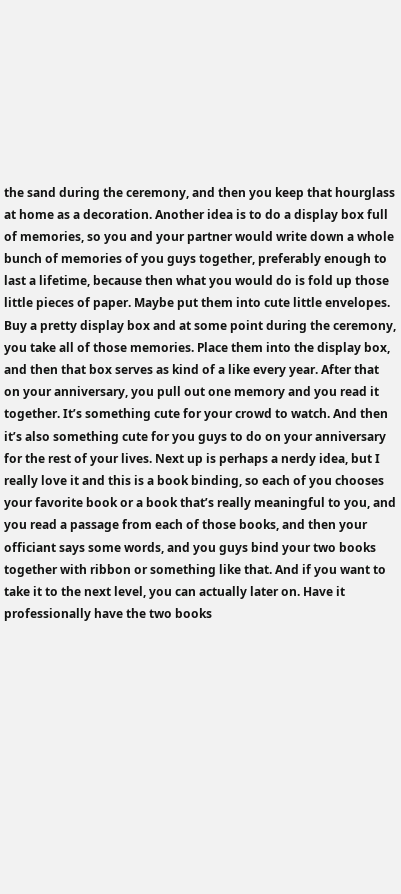the sand during the ceremony, and then you keep that hourglass at home as a decoration. Another idea is to do a display box full of memories, so you and your partner would write down a whole bunch of memories of you guys together, preferably enough to last a lifetime, because then what you would do is fold up those little pieces of paper. Maybe put them into cute little envelopes. Buy a pretty display box and at some point during the ceremony, you take all of those memories. Place them into the display box, and then that box serves as kind of a like every year. After that on your anniversary, you pull out one memory and you read it together. It’s something cute for your crowd to watch. And then it’s also something cute for you guys to do on your anniversary for the rest of your lives. Next up is perhaps a nerdy idea, but I really love it and this is a book binding, so each of you chooses your favorite book or a book that’s really meaningful to you, and you read a passage from each of those books, and then your officiant says some words, and you guys bind your two books together with ribbon or something like that. And if you want to take it to the next level, you can actually later on. Have it professionally have the two books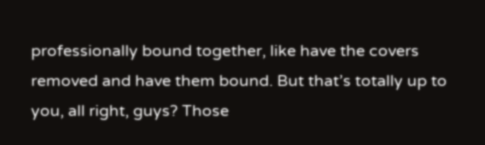professionally bound together, like have the covers removed and have them bound. But that’s totally up to you, all right, guys? Those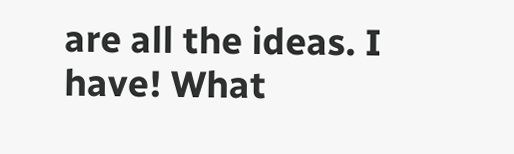are all the ideas. I have! What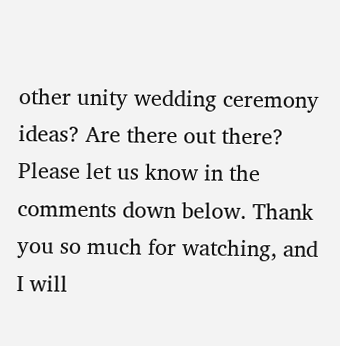other unity wedding ceremony ideas? Are there out there? Please let us know in the comments down below. Thank you so much for watching, and I will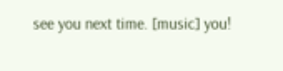see you next time. [music] you!